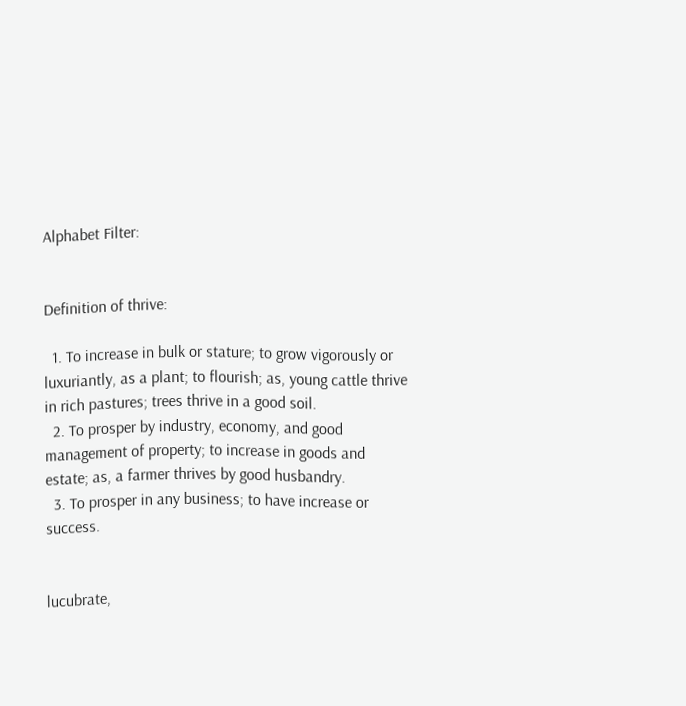Alphabet Filter:


Definition of thrive:

  1. To increase in bulk or stature; to grow vigorously or luxuriantly, as a plant; to flourish; as, young cattle thrive in rich pastures; trees thrive in a good soil.
  2. To prosper by industry, economy, and good management of property; to increase in goods and estate; as, a farmer thrives by good husbandry.
  3. To prosper in any business; to have increase or success.


lucubrate,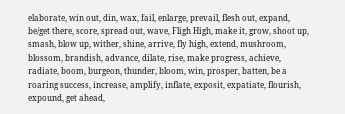elaborate, win out, din, wax, fail, enlarge, prevail, flesh out, expand, be/get there, score, spread out, wave, Fligh High, make it, grow, shoot up, smash, blow up, wither, shine, arrive, fly high, extend, mushroom, blossom, brandish, advance, dilate, rise, make progress, achieve, radiate, boom, burgeon, thunder, bloom, win, prosper, batten, be a roaring success, increase, amplify, inflate, exposit, expatiate, flourish, expound, get ahead,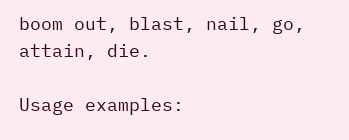boom out, blast, nail, go, attain, die.

Usage examples: